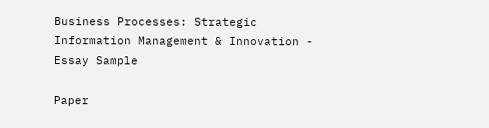Business Processes: Strategic Information Management & Innovation - Essay Sample

Paper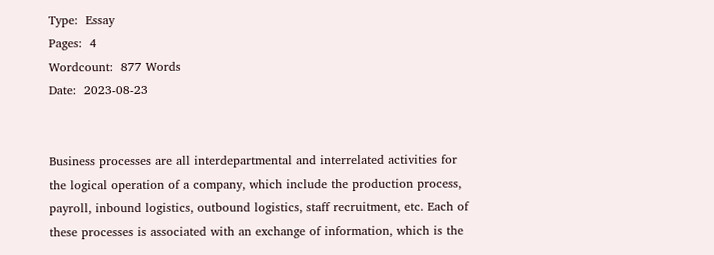Type:  Essay
Pages:  4
Wordcount:  877 Words
Date:  2023-08-23


Business processes are all interdepartmental and interrelated activities for the logical operation of a company, which include the production process, payroll, inbound logistics, outbound logistics, staff recruitment, etc. Each of these processes is associated with an exchange of information, which is the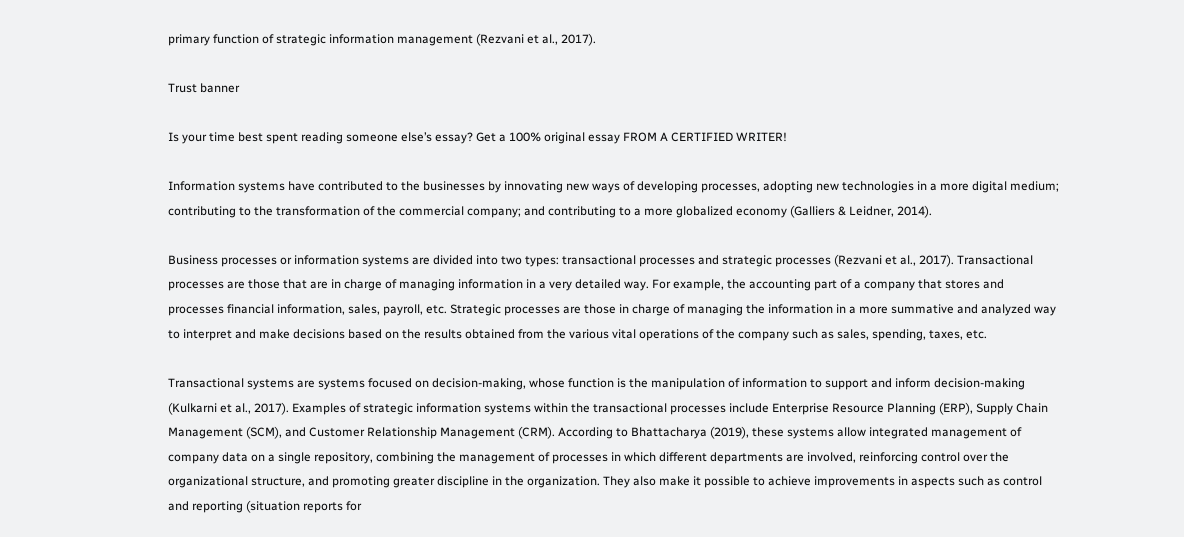primary function of strategic information management (Rezvani et al., 2017).

Trust banner

Is your time best spent reading someone else’s essay? Get a 100% original essay FROM A CERTIFIED WRITER!

Information systems have contributed to the businesses by innovating new ways of developing processes, adopting new technologies in a more digital medium; contributing to the transformation of the commercial company; and contributing to a more globalized economy (Galliers & Leidner, 2014).

Business processes or information systems are divided into two types: transactional processes and strategic processes (Rezvani et al., 2017). Transactional processes are those that are in charge of managing information in a very detailed way. For example, the accounting part of a company that stores and processes financial information, sales, payroll, etc. Strategic processes are those in charge of managing the information in a more summative and analyzed way to interpret and make decisions based on the results obtained from the various vital operations of the company such as sales, spending, taxes, etc.

Transactional systems are systems focused on decision-making, whose function is the manipulation of information to support and inform decision-making (Kulkarni et al., 2017). Examples of strategic information systems within the transactional processes include Enterprise Resource Planning (ERP), Supply Chain Management (SCM), and Customer Relationship Management (CRM). According to Bhattacharya (2019), these systems allow integrated management of company data on a single repository, combining the management of processes in which different departments are involved, reinforcing control over the organizational structure, and promoting greater discipline in the organization. They also make it possible to achieve improvements in aspects such as control and reporting (situation reports for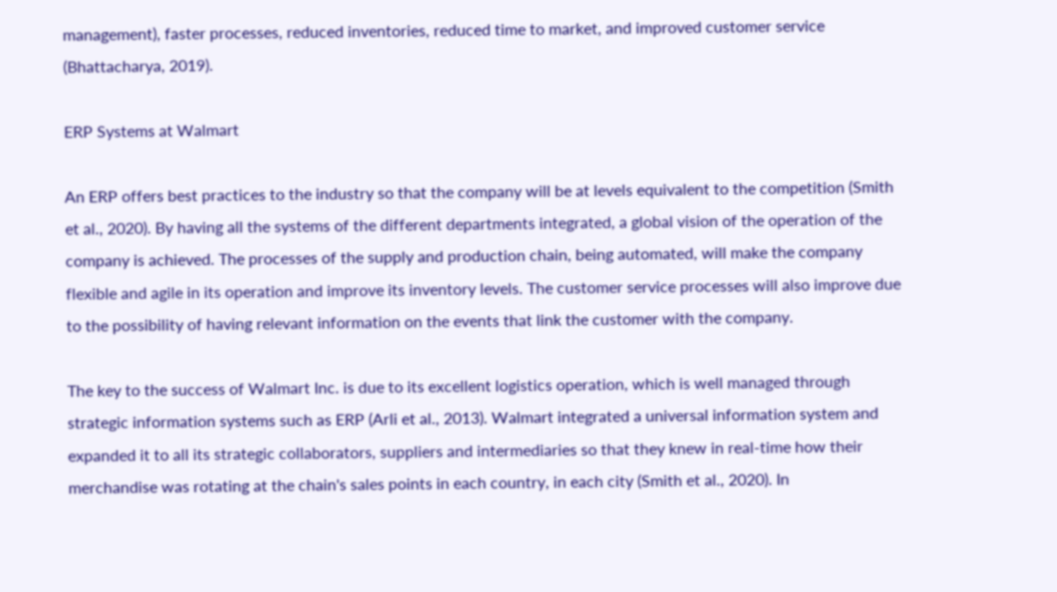management), faster processes, reduced inventories, reduced time to market, and improved customer service (Bhattacharya, 2019).

ERP Systems at Walmart

An ERP offers best practices to the industry so that the company will be at levels equivalent to the competition (Smith et al., 2020). By having all the systems of the different departments integrated, a global vision of the operation of the company is achieved. The processes of the supply and production chain, being automated, will make the company flexible and agile in its operation and improve its inventory levels. The customer service processes will also improve due to the possibility of having relevant information on the events that link the customer with the company.

The key to the success of Walmart Inc. is due to its excellent logistics operation, which is well managed through strategic information systems such as ERP (Arli et al., 2013). Walmart integrated a universal information system and expanded it to all its strategic collaborators, suppliers and intermediaries so that they knew in real-time how their merchandise was rotating at the chain's sales points in each country, in each city (Smith et al., 2020). In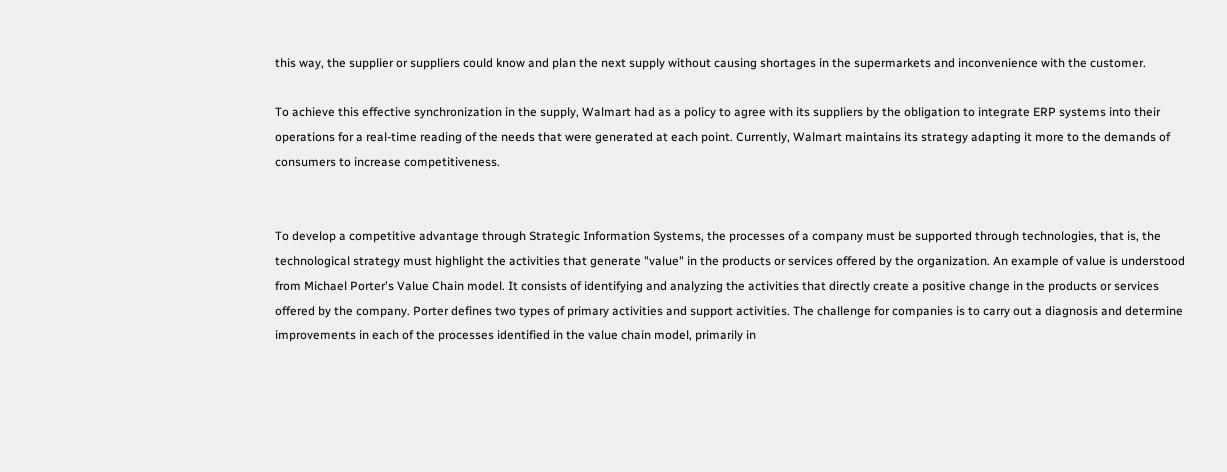this way, the supplier or suppliers could know and plan the next supply without causing shortages in the supermarkets and inconvenience with the customer.

To achieve this effective synchronization in the supply, Walmart had as a policy to agree with its suppliers by the obligation to integrate ERP systems into their operations for a real-time reading of the needs that were generated at each point. Currently, Walmart maintains its strategy adapting it more to the demands of consumers to increase competitiveness.


To develop a competitive advantage through Strategic Information Systems, the processes of a company must be supported through technologies, that is, the technological strategy must highlight the activities that generate "value" in the products or services offered by the organization. An example of value is understood from Michael Porter's Value Chain model. It consists of identifying and analyzing the activities that directly create a positive change in the products or services offered by the company. Porter defines two types of primary activities and support activities. The challenge for companies is to carry out a diagnosis and determine improvements in each of the processes identified in the value chain model, primarily in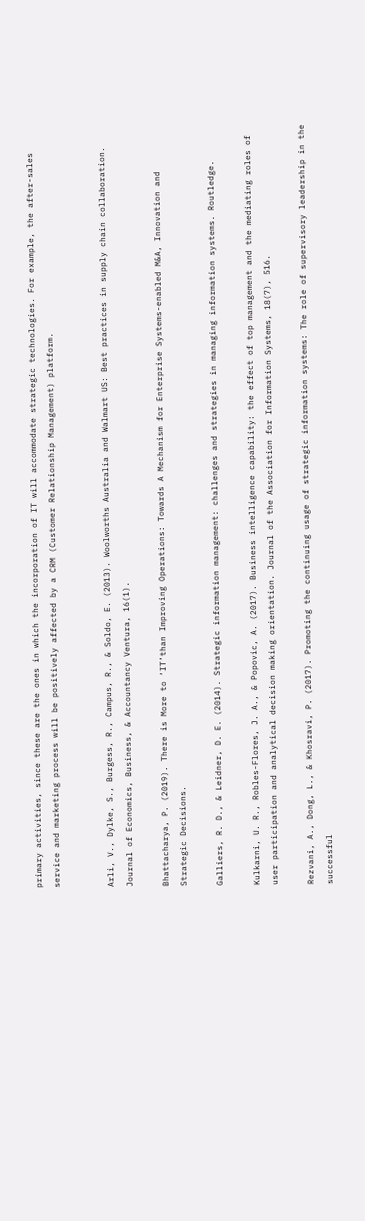primary activities, since these are the ones in which the incorporation of IT will accommodate strategic technologies. For example, the after-sales service and marketing process will be positively affected by a CRM (Customer Relationship Management) platform.


Arli, V., Dylke, S., Burgess, R., Campus, R., & Soldo, E. (2013). Woolworths Australia and Walmart US: Best practices in supply chain collaboration. Journal of Economics, Business, & Accountancy Ventura, 16(1).

Bhattacharya, P. (2019). There is More to ‘IT’than Improving Operations: Towards A Mechanism for Enterprise Systems-enabled M&A, Innovation and Strategic Decisions.

Galliers, R. D., & Leidner, D. E. (2014). Strategic information management: challenges and strategies in managing information systems. Routledge.

Kulkarni, U. R., Robles-Flores, J. A., & Popovic, A. (2017). Business intelligence capability: the effect of top management and the mediating roles of user participation and analytical decision making orientation. Journal of the Association for Information Systems, 18(7), 516.

Rezvani, A., Dong, L., & Khosravi, P. (2017). Promoting the continuing usage of strategic information systems: The role of supervisory leadership in the successful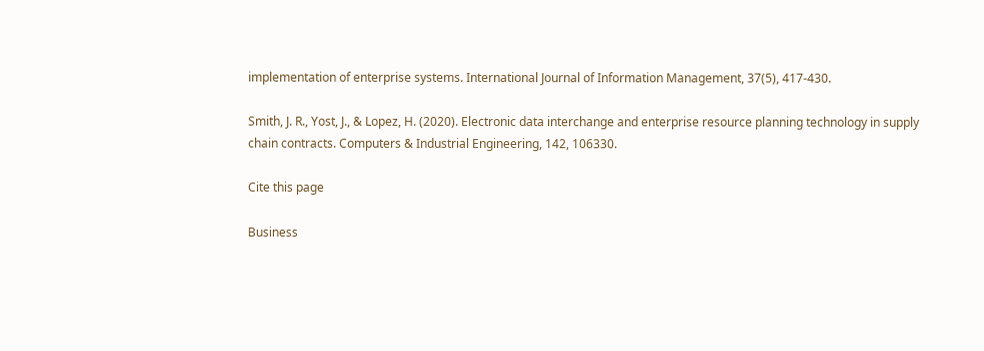implementation of enterprise systems. International Journal of Information Management, 37(5), 417-430.

Smith, J. R., Yost, J., & Lopez, H. (2020). Electronic data interchange and enterprise resource planning technology in supply chain contracts. Computers & Industrial Engineering, 142, 106330.

Cite this page

Business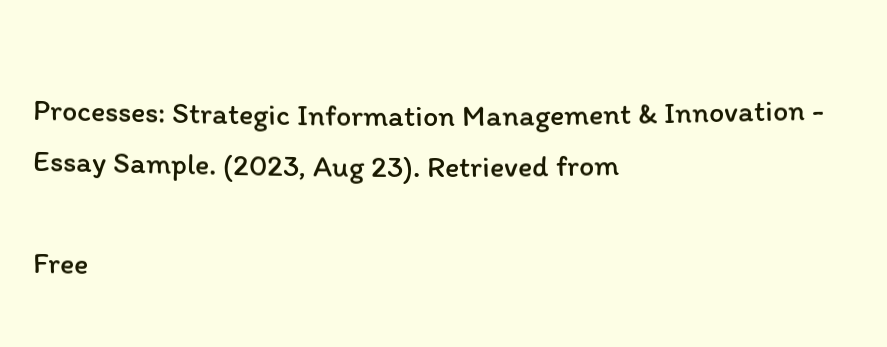Processes: Strategic Information Management & Innovation - Essay Sample. (2023, Aug 23). Retrieved from

Free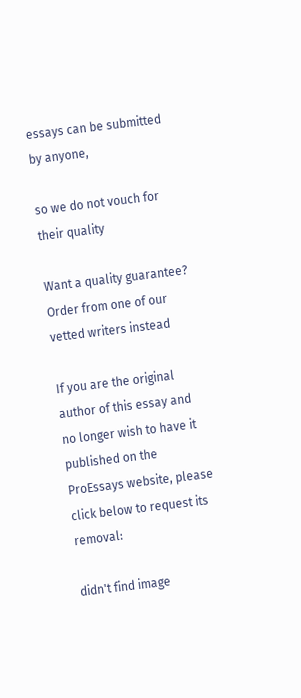essays can be submitted by anyone,

so we do not vouch for their quality

Want a quality guarantee?
Order from one of our vetted writers instead

If you are the original author of this essay and no longer wish to have it published on the ProEssays website, please click below to request its removal:

didn't find image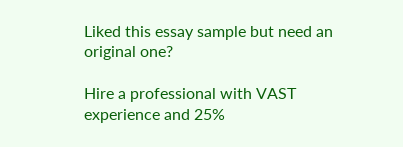Liked this essay sample but need an original one?

Hire a professional with VAST experience and 25%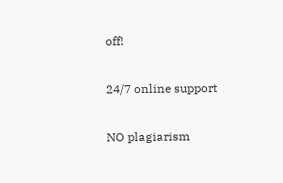off!

24/7 online support

NO plagiarism